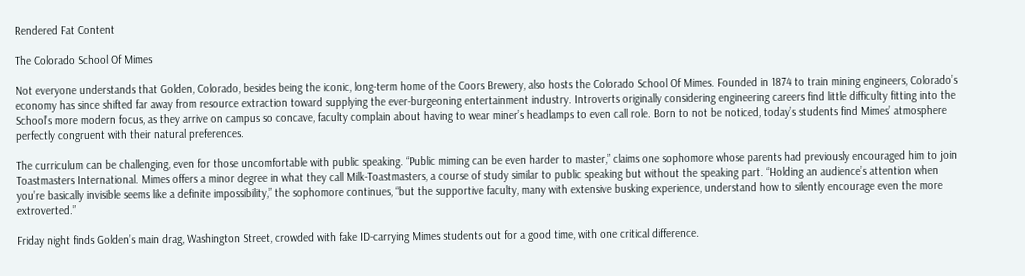Rendered Fat Content

The Colorado School Of Mimes

Not everyone understands that Golden, Colorado, besides being the iconic, long-term home of the Coors Brewery, also hosts the Colorado School Of Mimes. Founded in 1874 to train mining engineers, Colorado’s economy has since shifted far away from resource extraction toward supplying the ever-burgeoning entertainment industry. Introverts originally considering engineering careers find little difficulty fitting into the School’s more modern focus, as they arrive on campus so concave, faculty complain about having to wear miner’s headlamps to even call role. Born to not be noticed, today’s students find Mimes’ atmosphere perfectly congruent with their natural preferences.

The curriculum can be challenging, even for those uncomfortable with public speaking. “Public miming can be even harder to master,” claims one sophomore whose parents had previously encouraged him to join Toastmasters International. Mimes offers a minor degree in what they call Milk-Toastmasters, a course of study similar to public speaking but without the speaking part. “Holding an audience’s attention when you’re basically invisible seems like a definite impossibility,” the sophomore continues, “but the supportive faculty, many with extensive busking experience, understand how to silently encourage even the more extroverted.”

Friday night finds Golden’s main drag, Washington Street, crowded with fake ID-carrying Mimes students out for a good time, with one critical difference.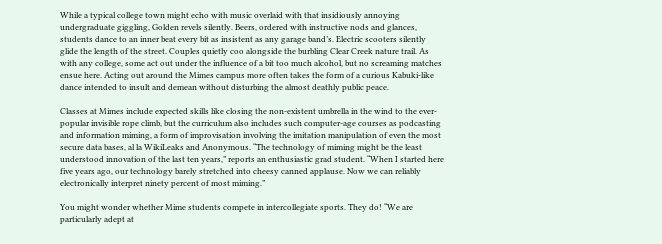While a typical college town might echo with music overlaid with that insidiously annoying undergraduate giggling, Golden revels silently. Beers, ordered with instructive nods and glances, students dance to an inner beat every bit as insistent as any garage band’s. Electric scooters silently glide the length of the street. Couples quietly coo alongside the burbling Clear Creek nature trail. As with any college, some act out under the influence of a bit too much alcohol, but no screaming matches ensue here. Acting out around the Mimes campus more often takes the form of a curious Kabuki-like dance intended to insult and demean without disturbing the almost deathly public peace.

Classes at Mimes include expected skills like closing the non-existent umbrella in the wind to the ever-popular invisible rope climb, but the curriculum also includes such computer-age courses as podcasting and information miming, a form of improvisation involving the imitation manipulation of even the most secure data bases, al la WikiLeaks and Anonymous. “The technology of miming might be the least understood innovation of the last ten years,” reports an enthusiastic grad student. “When I started here five years ago, our technology barely stretched into cheesy canned applause. Now we can reliably electronically interpret ninety percent of most miming.”

You might wonder whether Mime students compete in intercollegiate sports. They do! “We are particularly adept at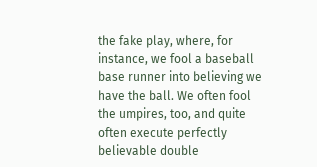the fake play, where, for instance, we fool a baseball base runner into believing we have the ball. We often fool the umpires, too, and quite often execute perfectly believable double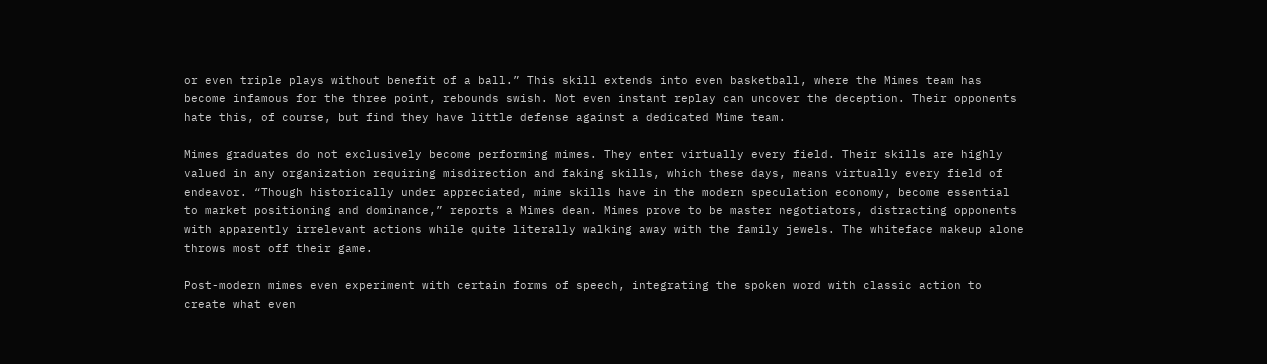or even triple plays without benefit of a ball.” This skill extends into even basketball, where the Mimes team has become infamous for the three point, rebounds swish. Not even instant replay can uncover the deception. Their opponents hate this, of course, but find they have little defense against a dedicated Mime team.

Mimes graduates do not exclusively become performing mimes. They enter virtually every field. Their skills are highly valued in any organization requiring misdirection and faking skills, which these days, means virtually every field of endeavor. “Though historically under appreciated, mime skills have in the modern speculation economy, become essential to market positioning and dominance,” reports a Mimes dean. Mimes prove to be master negotiators, distracting opponents with apparently irrelevant actions while quite literally walking away with the family jewels. The whiteface makeup alone throws most off their game.

Post-modern mimes even experiment with certain forms of speech, integrating the spoken word with classic action to create what even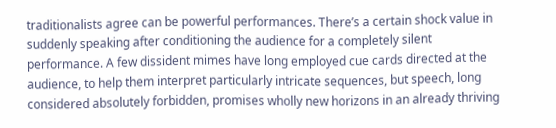traditionalists agree can be powerful performances. There’s a certain shock value in suddenly speaking after conditioning the audience for a completely silent performance. A few dissident mimes have long employed cue cards directed at the audience, to help them interpret particularly intricate sequences, but speech, long considered absolutely forbidden, promises wholly new horizons in an already thriving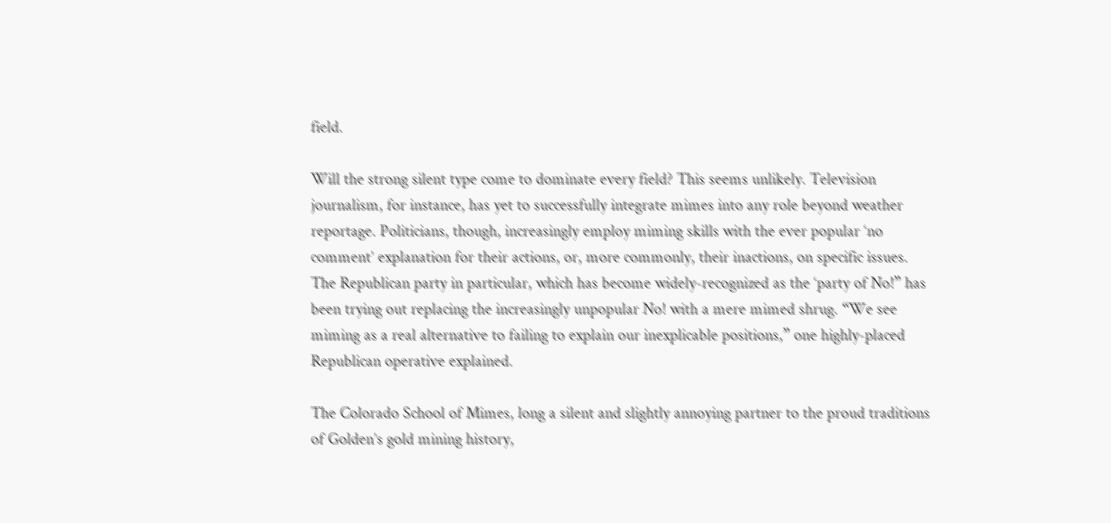field.

Will the strong silent type come to dominate every field? This seems unlikely. Television journalism, for instance, has yet to successfully integrate mimes into any role beyond weather reportage. Politicians, though, increasingly employ miming skills with the ever popular ‘no comment’ explanation for their actions, or, more commonly, their inactions, on specific issues. The Republican party in particular, which has become widely-recognized as the ‘party of No!” has been trying out replacing the increasingly unpopular No! with a mere mimed shrug. “We see miming as a real alternative to failing to explain our inexplicable positions,” one highly-placed Republican operative explained.

The Colorado School of Mimes, long a silent and slightly annoying partner to the proud traditions of Golden’s gold mining history,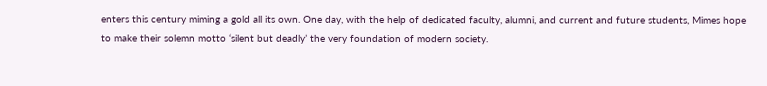enters this century miming a gold all its own. One day, with the help of dedicated faculty, alumni, and current and future students, Mimes hope to make their solemn motto ‘silent but deadly’ the very foundation of modern society.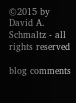©2015 by David A. Schmaltz - all rights reserved

blog comments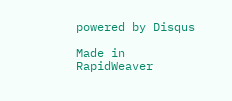powered by Disqus

Made in RapidWeaver